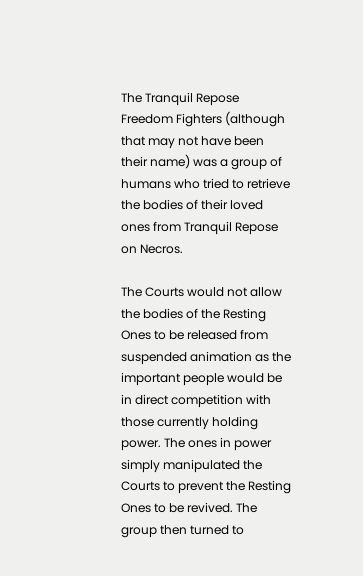The Tranquil Repose Freedom Fighters (although that may not have been their name) was a group of humans who tried to retrieve the bodies of their loved ones from Tranquil Repose on Necros.

The Courts would not allow the bodies of the Resting Ones to be released from suspended animation as the important people would be in direct competition with those currently holding power. The ones in power simply manipulated the Courts to prevent the Resting Ones to be revived. The group then turned to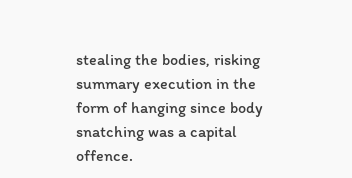stealing the bodies, risking summary execution in the form of hanging since body snatching was a capital offence.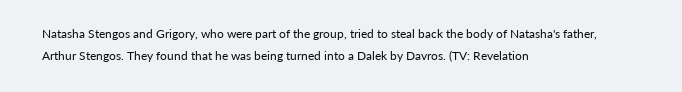Natasha Stengos and Grigory, who were part of the group, tried to steal back the body of Natasha's father, Arthur Stengos. They found that he was being turned into a Dalek by Davros. (TV: Revelation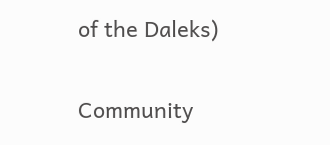of the Daleks)

Community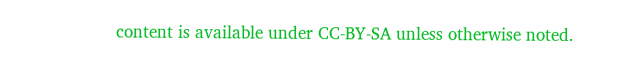content is available under CC-BY-SA unless otherwise noted.